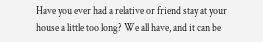Have you ever had a relative or friend stay at your house a little too long? We all have, and it can be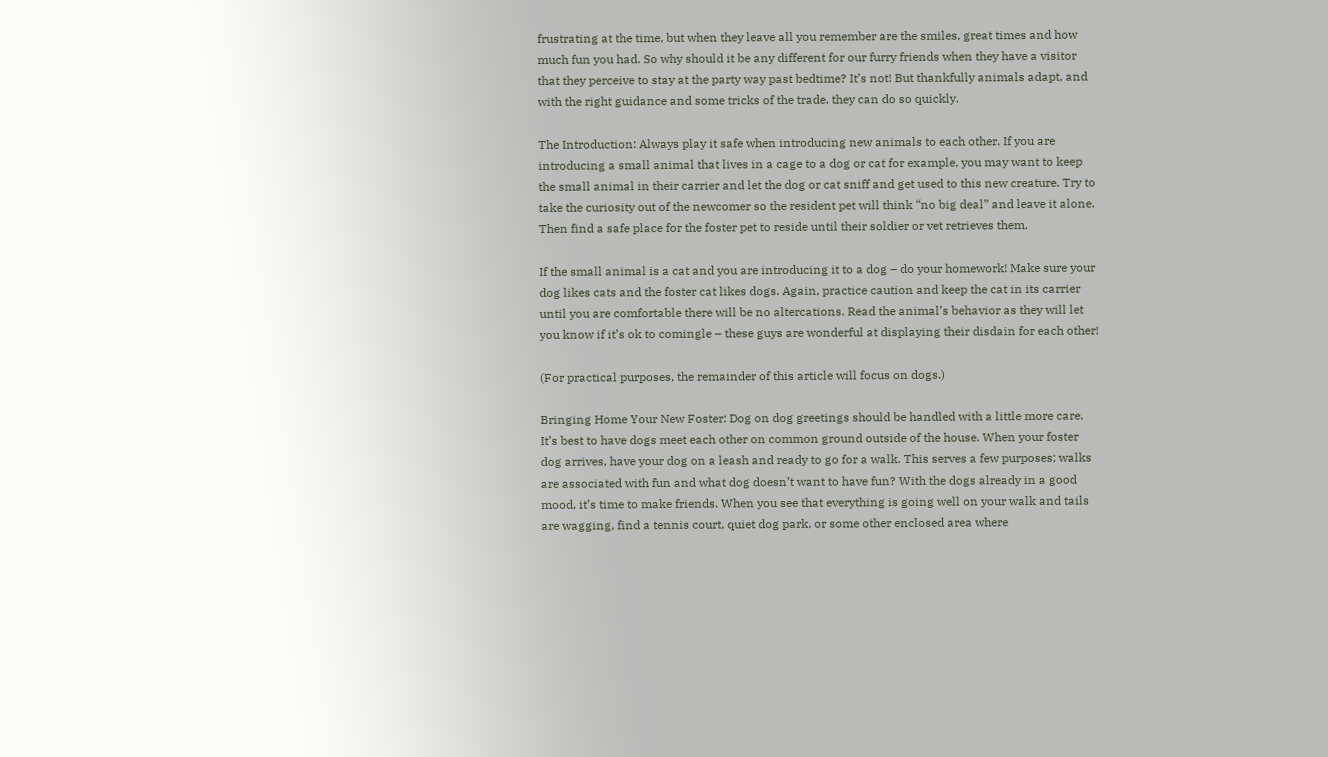frustrating at the time, but when they leave all you remember are the smiles, great times and how much fun you had. So why should it be any different for our furry friends when they have a visitor that they perceive to stay at the party way past bedtime? It’s not! But thankfully animals adapt, and with the right guidance and some tricks of the trade, they can do so quickly.

The Introduction: Always play it safe when introducing new animals to each other. If you are introducing a small animal that lives in a cage to a dog or cat for example, you may want to keep the small animal in their carrier and let the dog or cat sniff and get used to this new creature. Try to take the curiosity out of the newcomer so the resident pet will think “no big deal” and leave it alone. Then find a safe place for the foster pet to reside until their soldier or vet retrieves them.

If the small animal is a cat and you are introducing it to a dog – do your homework! Make sure your dog likes cats and the foster cat likes dogs. Again, practice caution and keep the cat in its carrier until you are comfortable there will be no altercations. Read the animal’s behavior as they will let you know if it’s ok to comingle – these guys are wonderful at displaying their disdain for each other!

(For practical purposes, the remainder of this article will focus on dogs.)

Bringing Home Your New Foster: Dog on dog greetings should be handled with a little more care. It’s best to have dogs meet each other on common ground outside of the house. When your foster dog arrives, have your dog on a leash and ready to go for a walk. This serves a few purposes; walks are associated with fun and what dog doesn’t want to have fun? With the dogs already in a good mood, it’s time to make friends. When you see that everything is going well on your walk and tails are wagging, find a tennis court, quiet dog park, or some other enclosed area where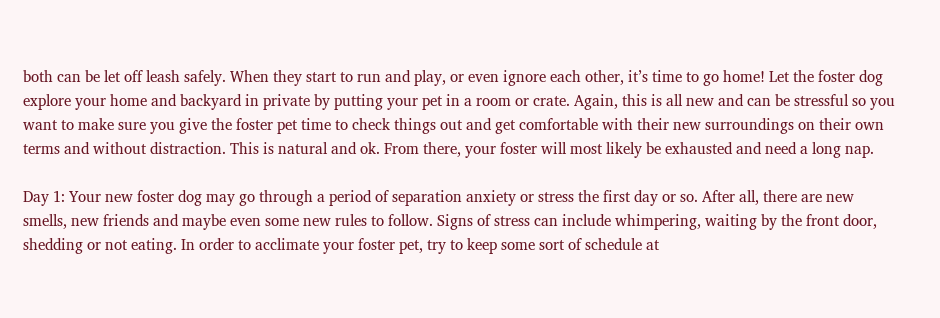both can be let off leash safely. When they start to run and play, or even ignore each other, it’s time to go home! Let the foster dog explore your home and backyard in private by putting your pet in a room or crate. Again, this is all new and can be stressful so you want to make sure you give the foster pet time to check things out and get comfortable with their new surroundings on their own terms and without distraction. This is natural and ok. From there, your foster will most likely be exhausted and need a long nap.

Day 1: Your new foster dog may go through a period of separation anxiety or stress the first day or so. After all, there are new smells, new friends and maybe even some new rules to follow. Signs of stress can include whimpering, waiting by the front door, shedding or not eating. In order to acclimate your foster pet, try to keep some sort of schedule at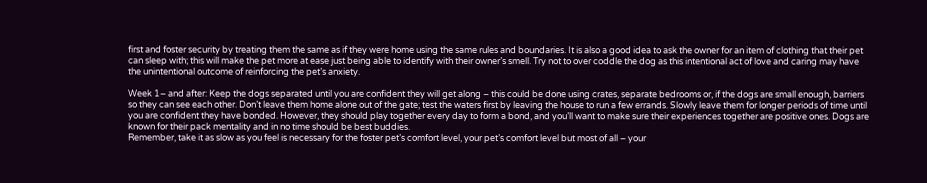first and foster security by treating them the same as if they were home using the same rules and boundaries. It is also a good idea to ask the owner for an item of clothing that their pet can sleep with; this will make the pet more at ease just being able to identify with their owner’s smell. Try not to over coddle the dog as this intentional act of love and caring may have the unintentional outcome of reinforcing the pet’s anxiety.

Week 1– and after: Keep the dogs separated until you are confident they will get along – this could be done using crates, separate bedrooms or, if the dogs are small enough, barriers so they can see each other. Don’t leave them home alone out of the gate; test the waters first by leaving the house to run a few errands. Slowly leave them for longer periods of time until you are confident they have bonded. However, they should play together every day to form a bond, and you’ll want to make sure their experiences together are positive ones. Dogs are known for their pack mentality and in no time should be best buddies.
Remember, take it as slow as you feel is necessary for the foster pet’s comfort level, your pet’s comfort level but most of all – your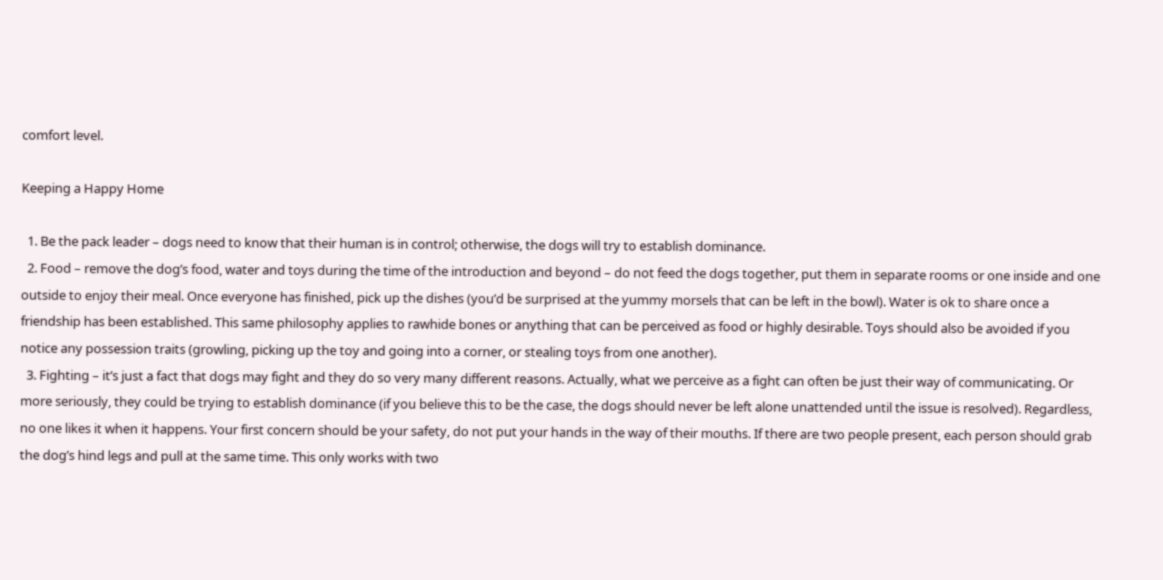comfort level.

Keeping a Happy Home

  1. Be the pack leader – dogs need to know that their human is in control; otherwise, the dogs will try to establish dominance.
  2. Food – remove the dog’s food, water and toys during the time of the introduction and beyond – do not feed the dogs together, put them in separate rooms or one inside and one outside to enjoy their meal. Once everyone has finished, pick up the dishes (you’d be surprised at the yummy morsels that can be left in the bowl). Water is ok to share once a friendship has been established. This same philosophy applies to rawhide bones or anything that can be perceived as food or highly desirable. Toys should also be avoided if you notice any possession traits (growling, picking up the toy and going into a corner, or stealing toys from one another).
  3. Fighting – it’s just a fact that dogs may fight and they do so very many different reasons. Actually, what we perceive as a fight can often be just their way of communicating. Or more seriously, they could be trying to establish dominance (if you believe this to be the case, the dogs should never be left alone unattended until the issue is resolved). Regardless, no one likes it when it happens. Your first concern should be your safety, do not put your hands in the way of their mouths. If there are two people present, each person should grab the dog’s hind legs and pull at the same time. This only works with two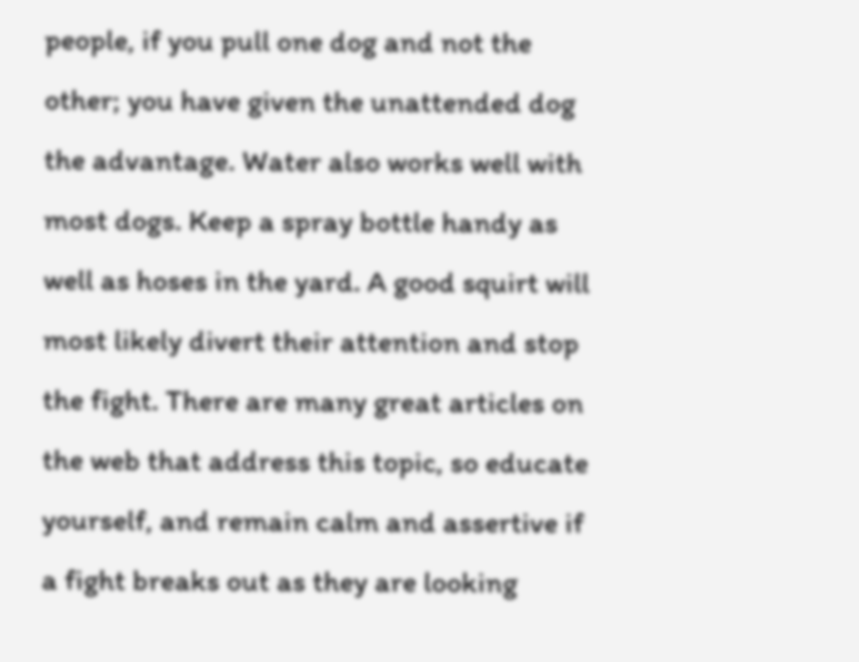people, if you pull one dog and not the other; you have given the unattended dog the advantage. Water also works well with most dogs. Keep a spray bottle handy as well as hoses in the yard. A good squirt will most likely divert their attention and stop the fight. There are many great articles on the web that address this topic, so educate yourself, and remain calm and assertive if a fight breaks out as they are looking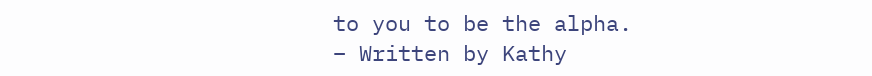to you to be the alpha.
– Written by Kathy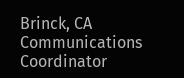Brinck, CA Communications Coordinator